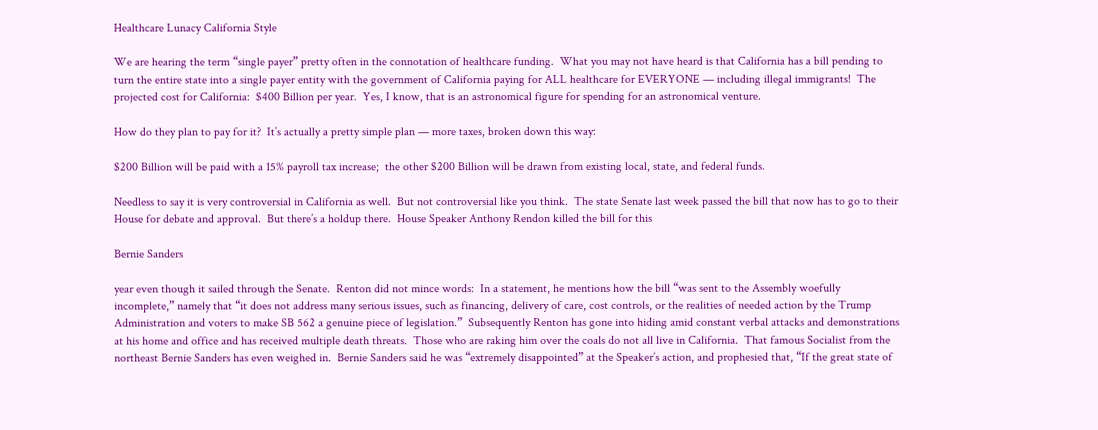Healthcare Lunacy California Style

We are hearing the term “single payer” pretty often in the connotation of healthcare funding.  What you may not have heard is that California has a bill pending to turn the entire state into a single payer entity with the government of California paying for ALL healthcare for EVERYONE — including illegal immigrants!  The projected cost for California:  $400 Billion per year.  Yes, I know, that is an astronomical figure for spending for an astronomical venture.

How do they plan to pay for it?  It’s actually a pretty simple plan — more taxes, broken down this way:

$200 Billion will be paid with a 15% payroll tax increase;  the other $200 Billion will be drawn from existing local, state, and federal funds.

Needless to say it is very controversial in California as well.  But not controversial like you think.  The state Senate last week passed the bill that now has to go to their House for debate and approval.  But there’s a holdup there.  House Speaker Anthony Rendon killed the bill for this

Bernie Sanders

year even though it sailed through the Senate.  Renton did not mince words:  In a statement, he mentions how the bill “was sent to the Assembly woefully incomplete,” namely that “it does not address many serious issues, such as financing, delivery of care, cost controls, or the realities of needed action by the Trump Administration and voters to make SB 562 a genuine piece of legislation.”  Subsequently Renton has gone into hiding amid constant verbal attacks and demonstrations at his home and office and has received multiple death threats.  Those who are raking him over the coals do not all live in California.  That famous Socialist from the northeast Bernie Sanders has even weighed in.  Bernie Sanders said he was “extremely disappointed” at the Speaker’s action, and prophesied that, “If the great state of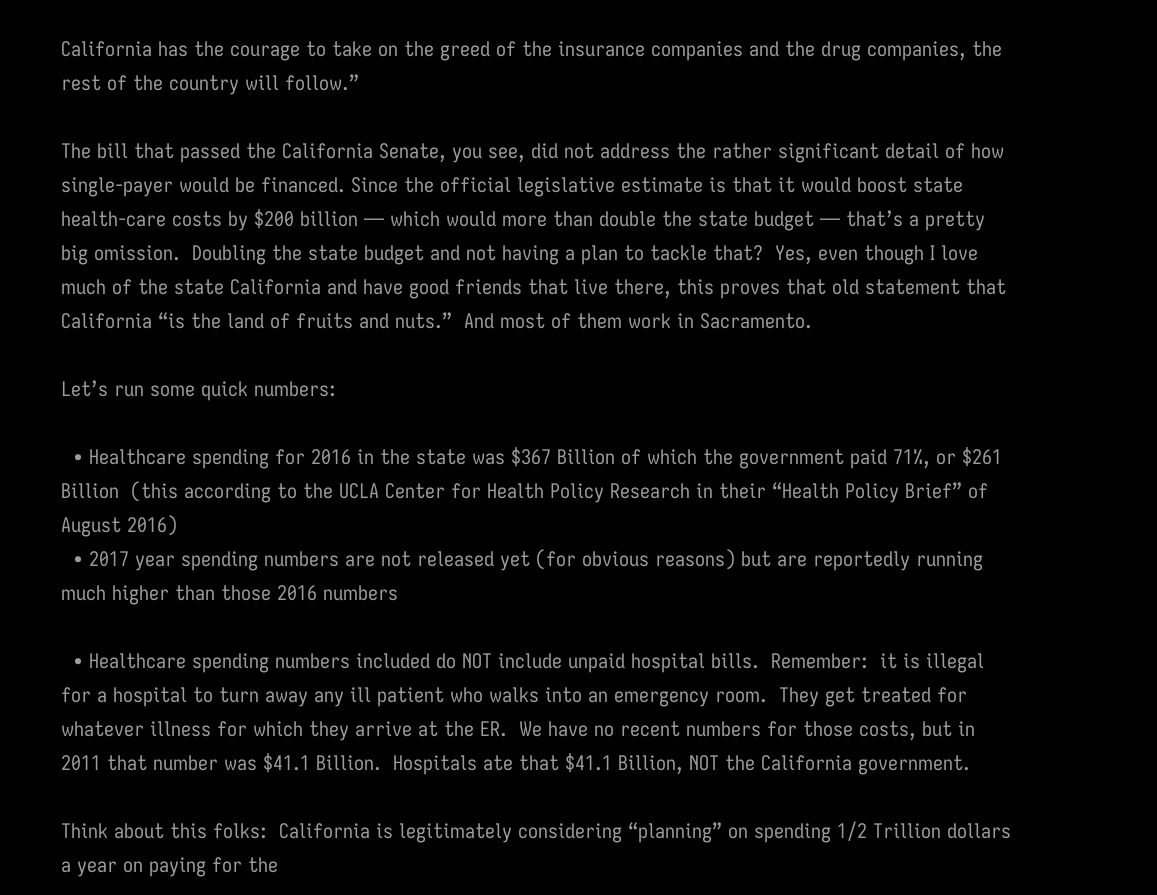California has the courage to take on the greed of the insurance companies and the drug companies, the rest of the country will follow.”

The bill that passed the California Senate, you see, did not address the rather significant detail of how single-payer would be financed. Since the official legislative estimate is that it would boost state health-care costs by $200 billion — which would more than double the state budget — that’s a pretty big omission.  Doubling the state budget and not having a plan to tackle that?  Yes, even though I love much of the state California and have good friends that live there, this proves that old statement that California “is the land of fruits and nuts.”  And most of them work in Sacramento.

Let’s run some quick numbers:

  • Healthcare spending for 2016 in the state was $367 Billion of which the government paid 71%, or $261 Billion  (this according to the UCLA Center for Health Policy Research in their “Health Policy Brief” of August 2016)
  • 2017 year spending numbers are not released yet (for obvious reasons) but are reportedly running much higher than those 2016 numbers

  • Healthcare spending numbers included do NOT include unpaid hospital bills.  Remember:  it is illegal for a hospital to turn away any ill patient who walks into an emergency room.  They get treated for whatever illness for which they arrive at the ER.  We have no recent numbers for those costs, but in 2011 that number was $41.1 Billion.  Hospitals ate that $41.1 Billion, NOT the California government.

Think about this folks:  California is legitimately considering “planning” on spending 1/2 Trillion dollars a year on paying for the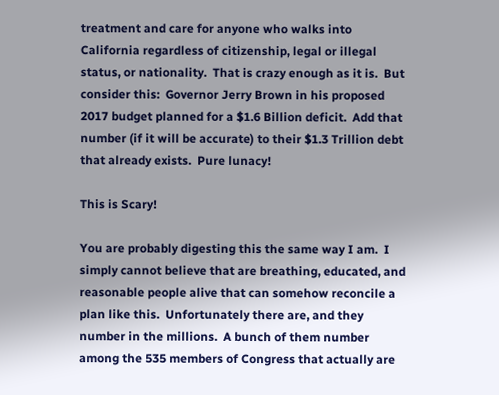treatment and care for anyone who walks into California regardless of citizenship, legal or illegal status, or nationality.  That is crazy enough as it is.  But consider this:  Governor Jerry Brown in his proposed 2017 budget planned for a $1.6 Billion deficit.  Add that number (if it will be accurate) to their $1.3 Trillion debt that already exists.  Pure lunacy!

This is Scary!

You are probably digesting this the same way I am.  I simply cannot believe that are breathing, educated, and reasonable people alive that can somehow reconcile a plan like this.  Unfortunately there are, and they number in the millions.  A bunch of them number among the 535 members of Congress that actually are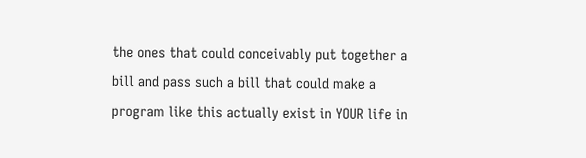the ones that could conceivably put together a bill and pass such a bill that could make a program like this actually exist in YOUR life in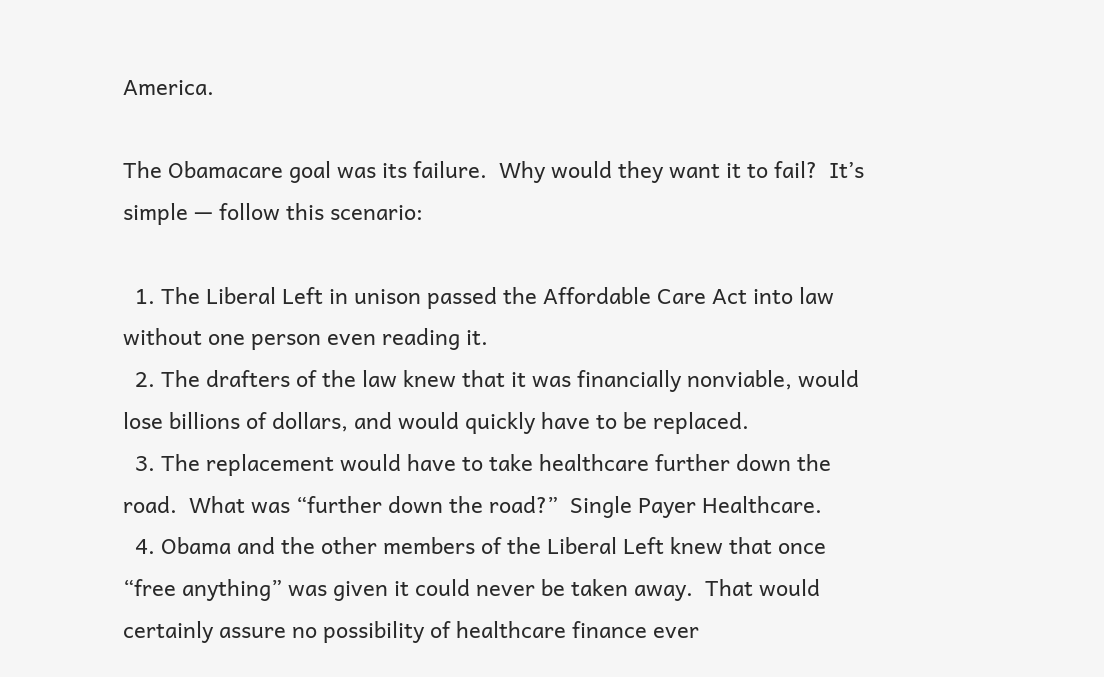America.

The Obamacare goal was its failure.  Why would they want it to fail?  It’s simple — follow this scenario:

  1. The Liberal Left in unison passed the Affordable Care Act into law without one person even reading it.
  2. The drafters of the law knew that it was financially nonviable, would lose billions of dollars, and would quickly have to be replaced.
  3. The replacement would have to take healthcare further down the road.  What was “further down the road?”  Single Payer Healthcare.
  4. Obama and the other members of the Liberal Left knew that once “free anything” was given it could never be taken away.  That would certainly assure no possibility of healthcare finance ever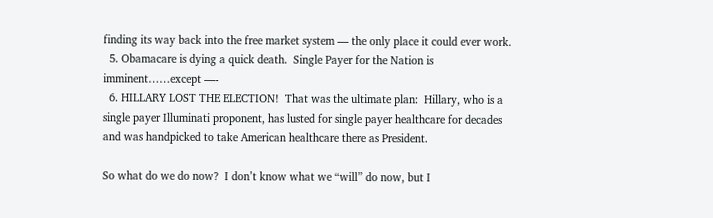finding its way back into the free market system — the only place it could ever work.
  5. Obamacare is dying a quick death.  Single Payer for the Nation is imminent……except —-
  6. HILLARY LOST THE ELECTION!  That was the ultimate plan:  Hillary, who is a single payer Illuminati proponent, has lusted for single payer healthcare for decades and was handpicked to take American healthcare there as President.

So what do we do now?  I don’t know what we “will” do now, but I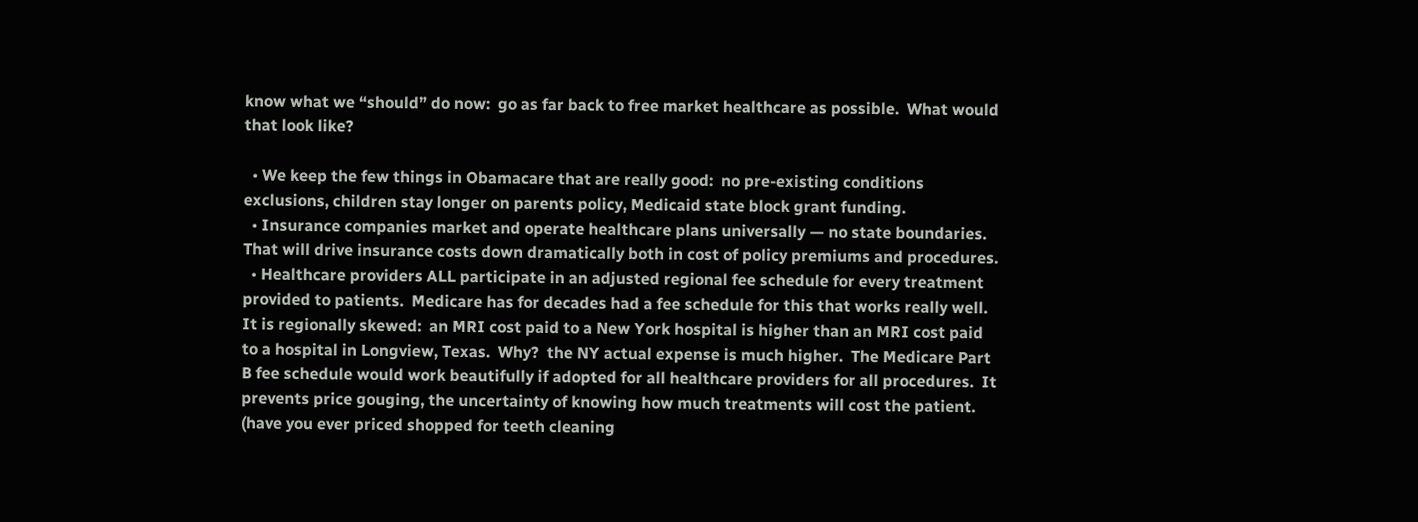know what we “should” do now:  go as far back to free market healthcare as possible.  What would that look like?

  • We keep the few things in Obamacare that are really good:  no pre-existing conditions exclusions, children stay longer on parents policy, Medicaid state block grant funding.
  • Insurance companies market and operate healthcare plans universally — no state boundaries.  That will drive insurance costs down dramatically both in cost of policy premiums and procedures.
  • Healthcare providers ALL participate in an adjusted regional fee schedule for every treatment provided to patients.  Medicare has for decades had a fee schedule for this that works really well.  It is regionally skewed:  an MRI cost paid to a New York hospital is higher than an MRI cost paid to a hospital in Longview, Texas.  Why?  the NY actual expense is much higher.  The Medicare Part B fee schedule would work beautifully if adopted for all healthcare providers for all procedures.  It prevents price gouging, the uncertainty of knowing how much treatments will cost the patient. (have you ever priced shopped for teeth cleaning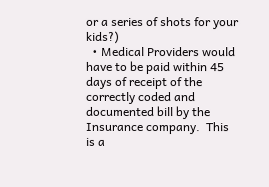or a series of shots for your kids?)
  • Medical Providers would have to be paid within 45 days of receipt of the correctly coded and documented bill by the Insurance company.  This is a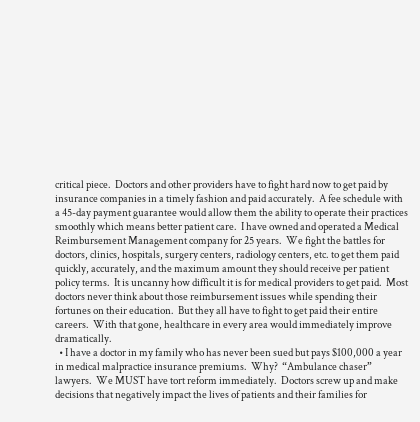critical piece.  Doctors and other providers have to fight hard now to get paid by insurance companies in a timely fashion and paid accurately.  A fee schedule with a 45-day payment guarantee would allow them the ability to operate their practices smoothly which means better patient care.  I have owned and operated a Medical Reimbursement Management company for 25 years.  We fight the battles for doctors, clinics, hospitals, surgery centers, radiology centers, etc. to get them paid quickly, accurately, and the maximum amount they should receive per patient policy terms.  It is uncanny how difficult it is for medical providers to get paid.  Most doctors never think about those reimbursement issues while spending their fortunes on their education.  But they all have to fight to get paid their entire careers.  With that gone, healthcare in every area would immediately improve dramatically.
  • I have a doctor in my family who has never been sued but pays $100,000 a year in medical malpractice insurance premiums.  Why?  “Ambulance chaser” lawyers.  We MUST have tort reform immediately.  Doctors screw up and make decisions that negatively impact the lives of patients and their families for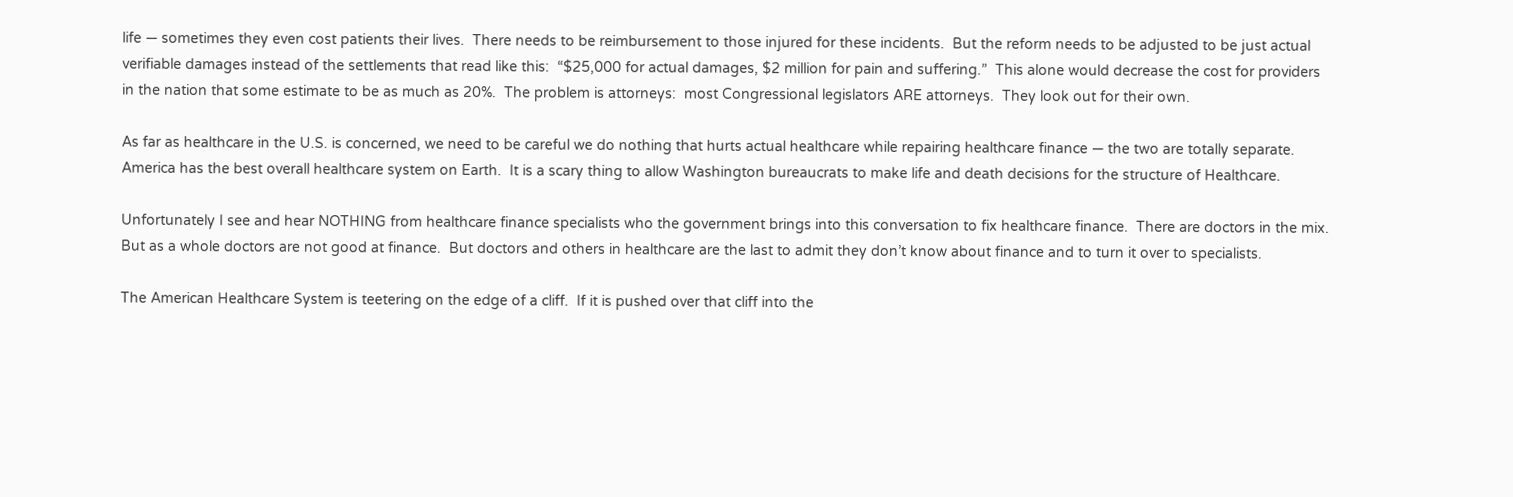life — sometimes they even cost patients their lives.  There needs to be reimbursement to those injured for these incidents.  But the reform needs to be adjusted to be just actual verifiable damages instead of the settlements that read like this:  “$25,000 for actual damages, $2 million for pain and suffering.”  This alone would decrease the cost for providers in the nation that some estimate to be as much as 20%.  The problem is attorneys:  most Congressional legislators ARE attorneys.  They look out for their own.

As far as healthcare in the U.S. is concerned, we need to be careful we do nothing that hurts actual healthcare while repairing healthcare finance — the two are totally separate.  America has the best overall healthcare system on Earth.  It is a scary thing to allow Washington bureaucrats to make life and death decisions for the structure of Healthcare.

Unfortunately I see and hear NOTHING from healthcare finance specialists who the government brings into this conversation to fix healthcare finance.  There are doctors in the mix.  But as a whole doctors are not good at finance.  But doctors and others in healthcare are the last to admit they don’t know about finance and to turn it over to specialists.

The American Healthcare System is teetering on the edge of a cliff.  If it is pushed over that cliff into the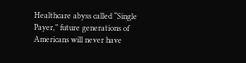Healthcare abyss called “Single Payer,” future generations of Americans will never have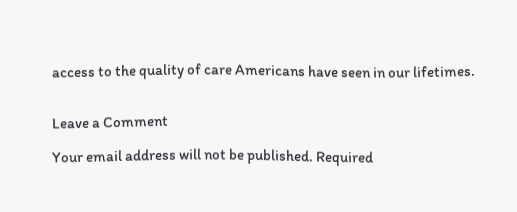access to the quality of care Americans have seen in our lifetimes.


Leave a Comment

Your email address will not be published. Required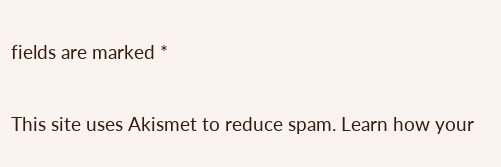fields are marked *

This site uses Akismet to reduce spam. Learn how your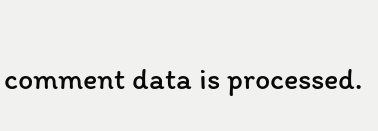comment data is processed.